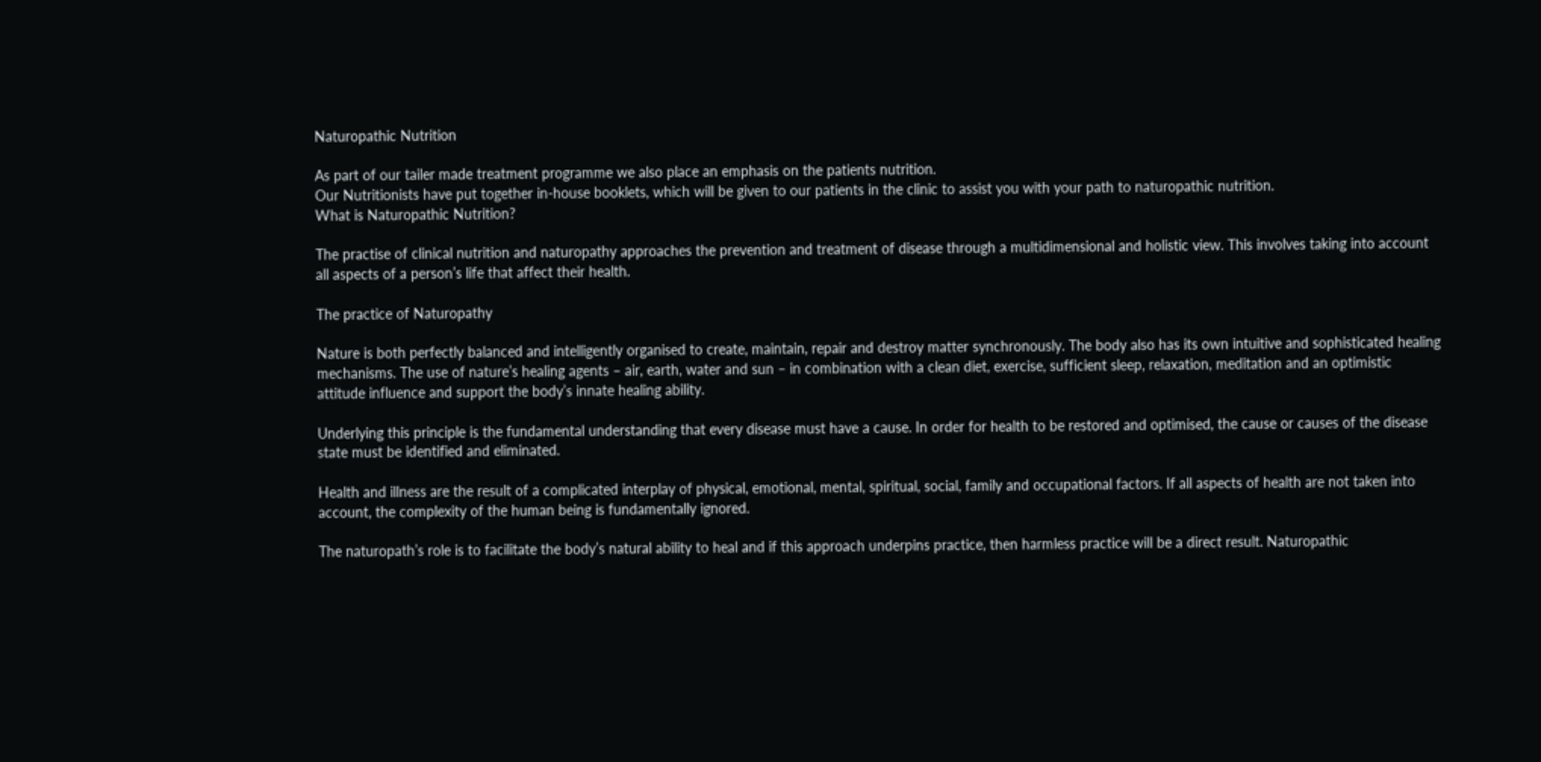Naturopathic Nutrition

As part of our tailer made treatment programme we also place an emphasis on the patients nutrition.
Our Nutritionists have put together in-house booklets, which will be given to our patients in the clinic to assist you with your path to naturopathic nutrition.
What is Naturopathic Nutrition?

The practise of clinical nutrition and naturopathy approaches the prevention and treatment of disease through a multidimensional and holistic view. This involves taking into account all aspects of a person’s life that affect their health.

The practice of Naturopathy

Nature is both perfectly balanced and intelligently organised to create, maintain, repair and destroy matter synchronously. The body also has its own intuitive and sophisticated healing mechanisms. The use of nature’s healing agents – air, earth, water and sun – in combination with a clean diet, exercise, sufficient sleep, relaxation, meditation and an optimistic attitude influence and support the body’s innate healing ability.

Underlying this principle is the fundamental understanding that every disease must have a cause. In order for health to be restored and optimised, the cause or causes of the disease state must be identified and eliminated.

Health and illness are the result of a complicated interplay of physical, emotional, mental, spiritual, social, family and occupational factors. If all aspects of health are not taken into account, the complexity of the human being is fundamentally ignored.

The naturopath’s role is to facilitate the body’s natural ability to heal and if this approach underpins practice, then harmless practice will be a direct result. Naturopathic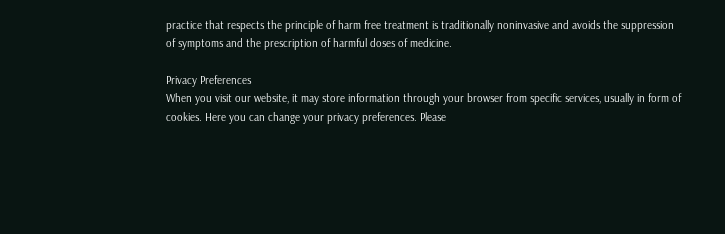practice that respects the principle of harm free treatment is traditionally noninvasive and avoids the suppression of symptoms and the prescription of harmful doses of medicine.

Privacy Preferences
When you visit our website, it may store information through your browser from specific services, usually in form of cookies. Here you can change your privacy preferences. Please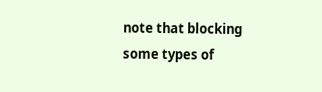note that blocking some types of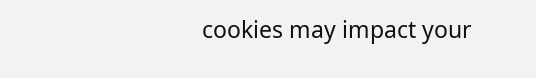cookies may impact your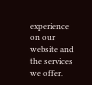experience on our website and the services we offer.